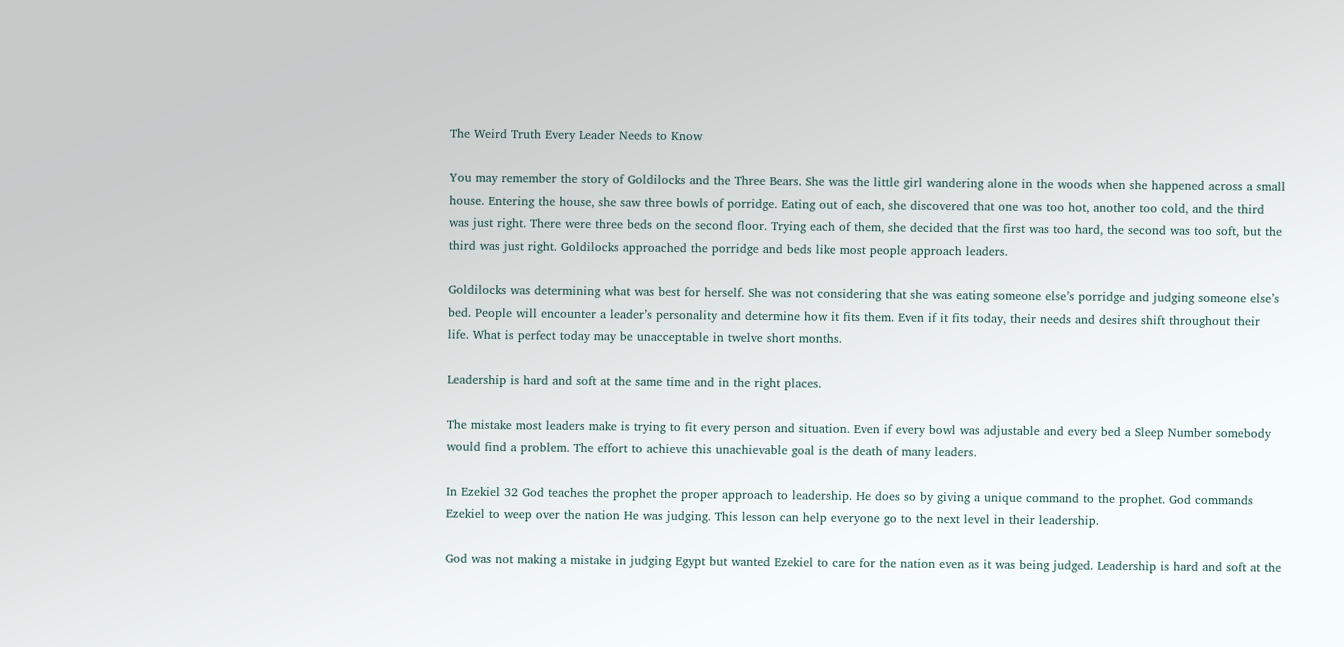The Weird Truth Every Leader Needs to Know

You may remember the story of Goldilocks and the Three Bears. She was the little girl wandering alone in the woods when she happened across a small house. Entering the house, she saw three bowls of porridge. Eating out of each, she discovered that one was too hot, another too cold, and the third was just right. There were three beds on the second floor. Trying each of them, she decided that the first was too hard, the second was too soft, but the third was just right. Goldilocks approached the porridge and beds like most people approach leaders.

Goldilocks was determining what was best for herself. She was not considering that she was eating someone else’s porridge and judging someone else’s bed. People will encounter a leader’s personality and determine how it fits them. Even if it fits today, their needs and desires shift throughout their life. What is perfect today may be unacceptable in twelve short months.

Leadership is hard and soft at the same time and in the right places.

The mistake most leaders make is trying to fit every person and situation. Even if every bowl was adjustable and every bed a Sleep Number somebody would find a problem. The effort to achieve this unachievable goal is the death of many leaders.

In Ezekiel 32 God teaches the prophet the proper approach to leadership. He does so by giving a unique command to the prophet. God commands Ezekiel to weep over the nation He was judging. This lesson can help everyone go to the next level in their leadership.

God was not making a mistake in judging Egypt but wanted Ezekiel to care for the nation even as it was being judged. Leadership is hard and soft at the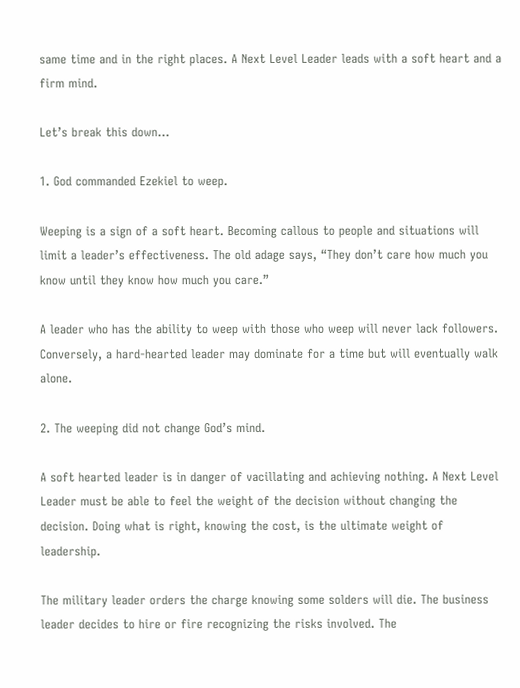same time and in the right places. A Next Level Leader leads with a soft heart and a firm mind.

Let’s break this down…

1. God commanded Ezekiel to weep.

Weeping is a sign of a soft heart. Becoming callous to people and situations will limit a leader’s effectiveness. The old adage says, “They don’t care how much you know until they know how much you care.”

A leader who has the ability to weep with those who weep will never lack followers. Conversely, a hard-hearted leader may dominate for a time but will eventually walk alone.

2. The weeping did not change God’s mind.

A soft hearted leader is in danger of vacillating and achieving nothing. A Next Level Leader must be able to feel the weight of the decision without changing the decision. Doing what is right, knowing the cost, is the ultimate weight of leadership.

The military leader orders the charge knowing some solders will die. The business leader decides to hire or fire recognizing the risks involved. The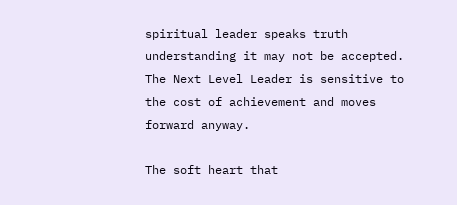spiritual leader speaks truth understanding it may not be accepted. The Next Level Leader is sensitive to the cost of achievement and moves forward anyway.

The soft heart that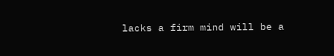lacks a firm mind will be a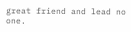great friend and lead no one.